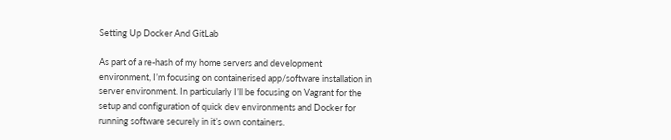Setting Up Docker And GitLab

As part of a re-hash of my home servers and development environment, I’m focusing on containerised app/software installation in server environment. In particularly I’ll be focusing on Vagrant for the setup and configuration of quick dev environments and Docker for running software securely in it’s own containers.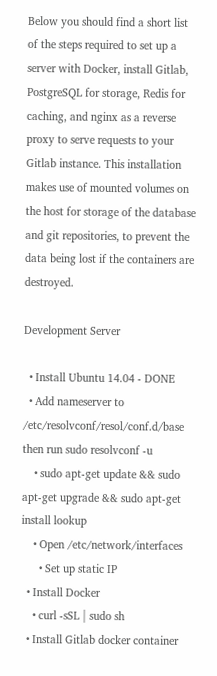Below you should find a short list of the steps required to set up a server with Docker, install Gitlab, PostgreSQL for storage, Redis for caching, and nginx as a reverse proxy to serve requests to your Gitlab instance. This installation makes use of mounted volumes on the host for storage of the database and git repositories, to prevent the data being lost if the containers are destroyed.

Development Server

  • Install Ubuntu 14.04 - DONE
  • Add nameserver to /etc/resolvconf/resol/conf.d/base then run sudo resolvconf -u
    • sudo apt-get update && sudo apt-get upgrade && sudo apt-get install lookup
    • Open /etc/network/interfaces
      • Set up static IP
  • Install Docker
    • curl -sSL | sudo sh
  • Install Gitlab docker container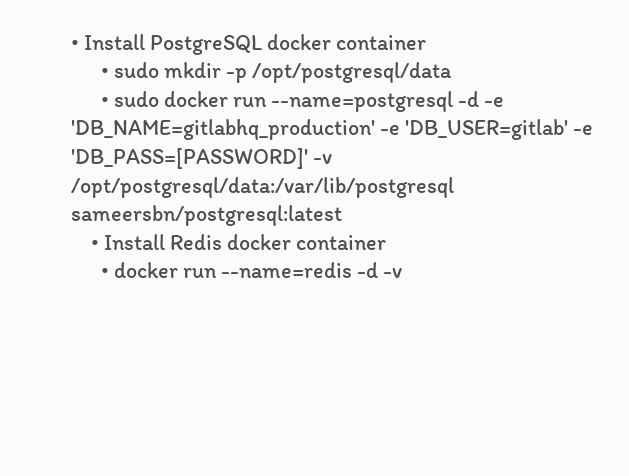• Install PostgreSQL docker container
      • sudo mkdir -p /opt/postgresql/data
      • sudo docker run --name=postgresql -d -e 'DB_NAME=gitlabhq_production' -e 'DB_USER=gitlab' -e 'DB_PASS=[PASSWORD]' -v /opt/postgresql/data:/var/lib/postgresql sameersbn/postgresql:latest
    • Install Redis docker container
      • docker run --name=redis -d -v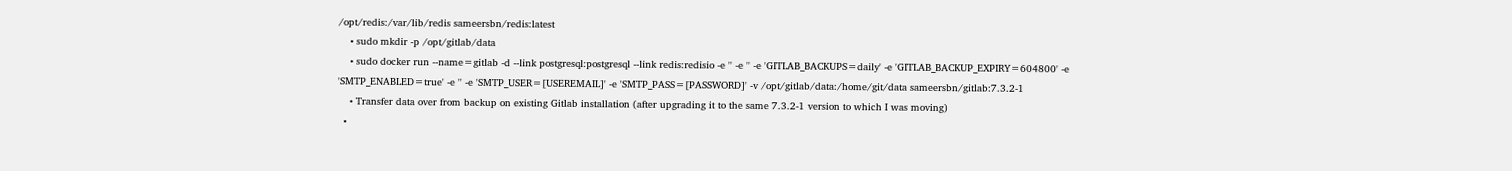/opt/redis:/var/lib/redis sameersbn/redis:latest
    • sudo mkdir -p /opt/gitlab/data
    • sudo docker run --name=gitlab -d --link postgresql:postgresql --link redis:redisio -e '' -e '' -e 'GITLAB_BACKUPS=daily' -e 'GITLAB_BACKUP_EXPIRY=604800' -e 'SMTP_ENABLED=true' -e '' -e 'SMTP_USER=[USEREMAIL]' -e 'SMTP_PASS=[PASSWORD]' -v /opt/gitlab/data:/home/git/data sameersbn/gitlab:7.3.2-1
    • Transfer data over from backup on existing Gitlab installation (after upgrading it to the same 7.3.2-1 version to which I was moving)
  •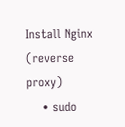Install Nginx (reverse proxy)
    • sudo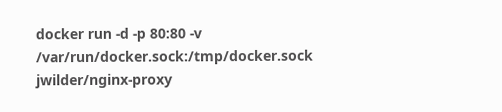docker run -d -p 80:80 -v /var/run/docker.sock:/tmp/docker.sock jwilder/nginx-proxy